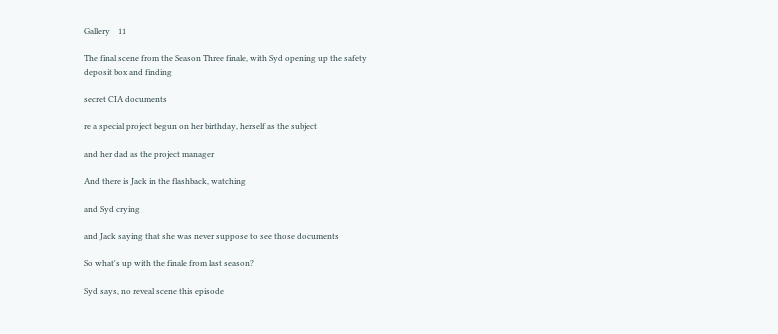Gallery    11

The final scene from the Season Three finale, with Syd opening up the safety
deposit box and finding

secret CIA documents

re a special project begun on her birthday, herself as the subject

and her dad as the project manager

And there is Jack in the flashback, watching

and Syd crying

and Jack saying that she was never suppose to see those documents

So what's up with the finale from last season?

Syd says, no reveal scene this episode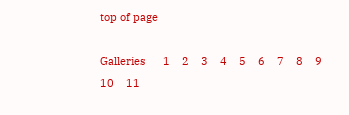top of page

Galleries      1    2    3    4    5    6    7    8    9    10    11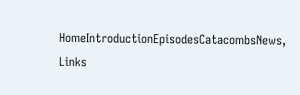HomeIntroductionEpisodesCatacombsNews,   Links